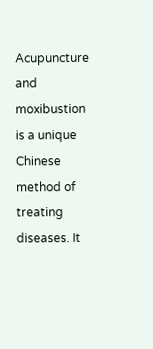Acupuncture and moxibustion is a unique Chinese method of treating diseases. It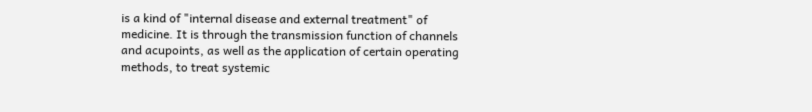is a kind of "internal disease and external treatment" of medicine. It is through the transmission function of channels and acupoints, as well as the application of certain operating methods, to treat systemic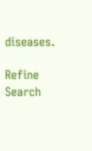diseases.

Refine Search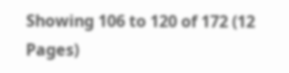Showing 106 to 120 of 172 (12 Pages)